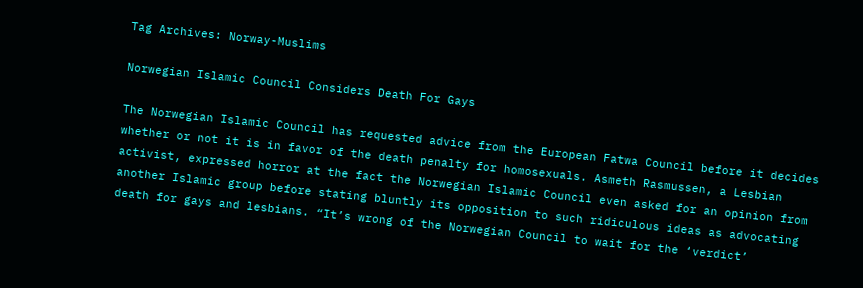Tag Archives: Norway-Muslims

Norwegian Islamic Council Considers Death For Gays

The Norwegian Islamic Council has requested advice from the European Fatwa Council before it decides whether or not it is in favor of the death penalty for homosexuals. Asmeth Rasmussen, a Lesbian activist, expressed horror at the fact the Norwegian Islamic Council even asked for an opinion from another Islamic group before stating bluntly its opposition to such ridiculous ideas as advocating death for gays and lesbians. “It’s wrong of the Norwegian Council to wait for the ‘verdict’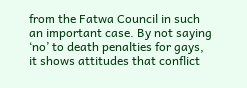from the Fatwa Council in such an important case. By not saying ‘no’ to death penalties for gays, it shows attitudes that conflict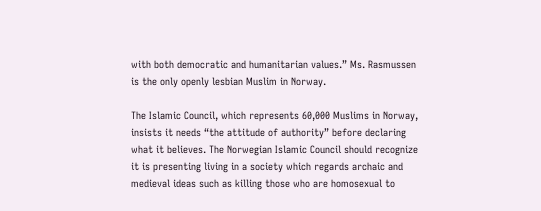with both democratic and humanitarian values.” Ms. Rasmussen is the only openly lesbian Muslim in Norway.

The Islamic Council, which represents 60,000 Muslims in Norway, insists it needs “the attitude of authority” before declaring what it believes. The Norwegian Islamic Council should recognize it is presenting living in a society which regards archaic and medieval ideas such as killing those who are homosexual to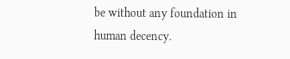be without any foundation in human decency.